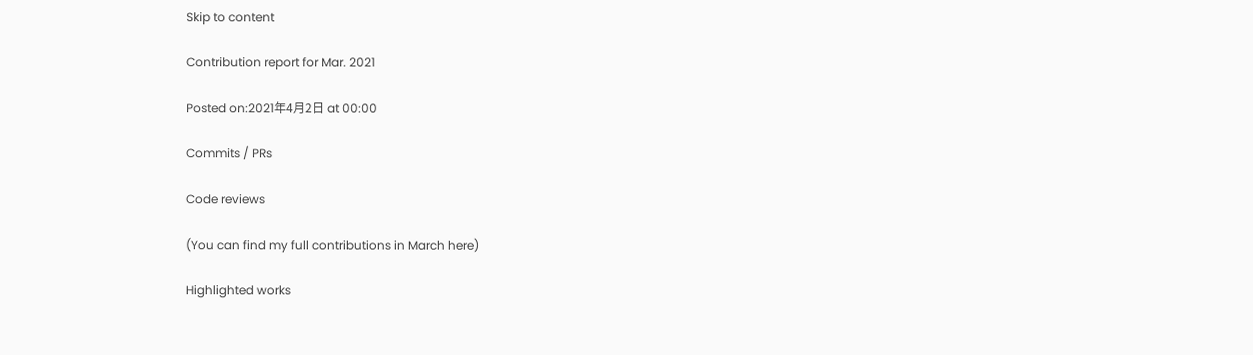Skip to content

Contribution report for Mar. 2021

Posted on:2021年4月2日 at 00:00

Commits / PRs

Code reviews

(You can find my full contributions in March here)

Highlighted works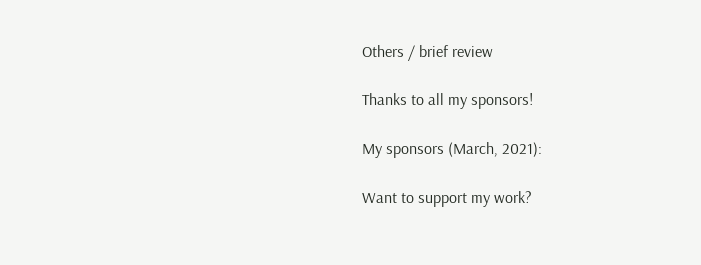Others / brief review

Thanks to all my sponsors!

My sponsors (March, 2021):

Want to support my work?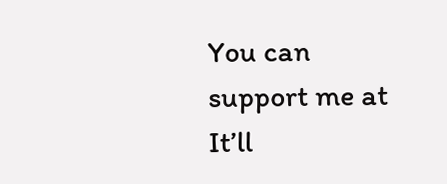You can support me at It’ll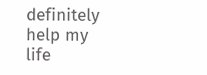definitely help my life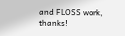and FLOSS work, thanks!